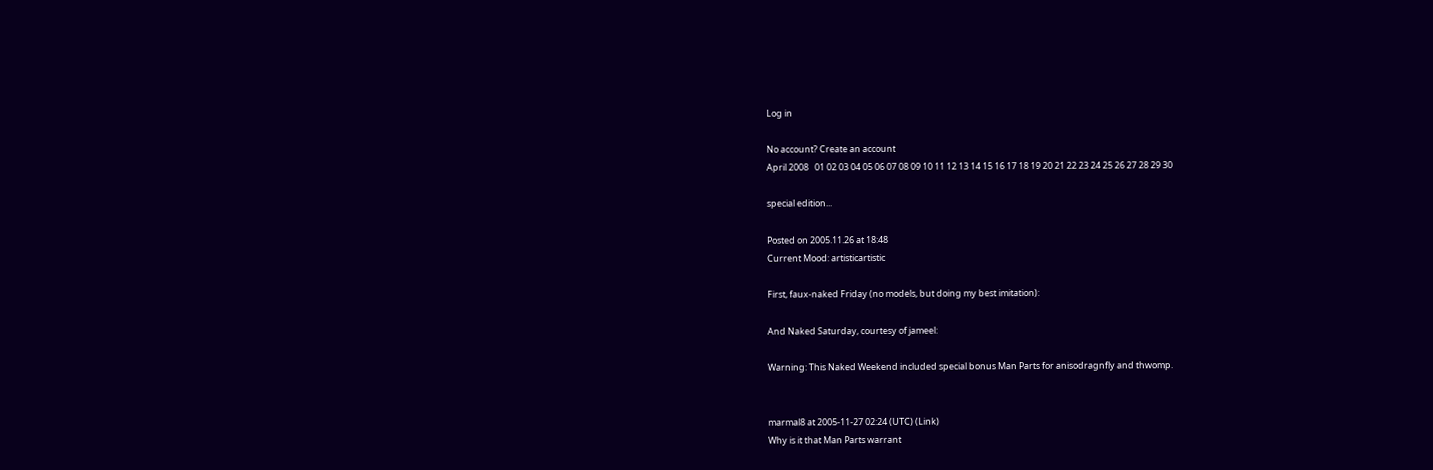Log in

No account? Create an account
April 2008   01 02 03 04 05 06 07 08 09 10 11 12 13 14 15 16 17 18 19 20 21 22 23 24 25 26 27 28 29 30

special edition...

Posted on 2005.11.26 at 18:48
Current Mood: artisticartistic

First, faux-naked Friday (no models, but doing my best imitation):

And Naked Saturday, courtesy of jameel:

Warning: This Naked Weekend included special bonus Man Parts for anisodragnfly and thwomp.


marmal8 at 2005-11-27 02:24 (UTC) (Link)
Why is it that Man Parts warrant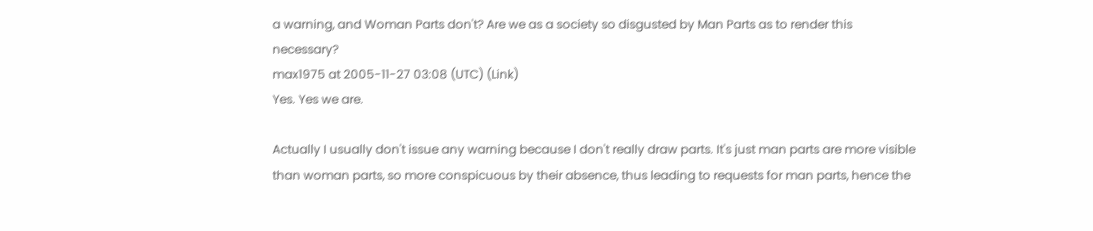a warning, and Woman Parts don't? Are we as a society so disgusted by Man Parts as to render this necessary?
max1975 at 2005-11-27 03:08 (UTC) (Link)
Yes. Yes we are.

Actually I usually don't issue any warning because I don't really draw parts. It's just man parts are more visible than woman parts, so more conspicuous by their absence, thus leading to requests for man parts, hence the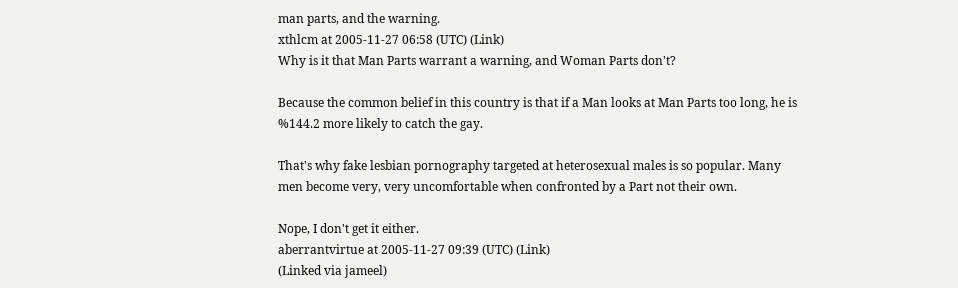man parts, and the warning.
xthlcm at 2005-11-27 06:58 (UTC) (Link)
Why is it that Man Parts warrant a warning, and Woman Parts don't?

Because the common belief in this country is that if a Man looks at Man Parts too long, he is %144.2 more likely to catch the gay.

That's why fake lesbian pornography targeted at heterosexual males is so popular. Many men become very, very uncomfortable when confronted by a Part not their own.

Nope, I don't get it either.
aberrantvirtue at 2005-11-27 09:39 (UTC) (Link)
(Linked via jameel)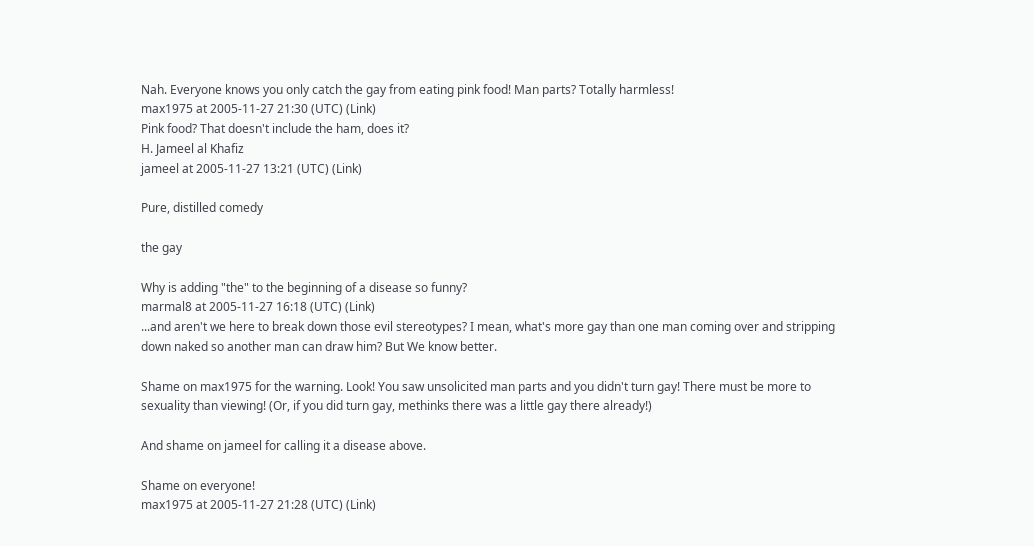Nah. Everyone knows you only catch the gay from eating pink food! Man parts? Totally harmless!
max1975 at 2005-11-27 21:30 (UTC) (Link)
Pink food? That doesn't include the ham, does it?
H. Jameel al Khafiz
jameel at 2005-11-27 13:21 (UTC) (Link)

Pure, distilled comedy

the gay

Why is adding "the" to the beginning of a disease so funny?
marmal8 at 2005-11-27 16:18 (UTC) (Link)
...and aren't we here to break down those evil stereotypes? I mean, what's more gay than one man coming over and stripping down naked so another man can draw him? But We know better.

Shame on max1975 for the warning. Look! You saw unsolicited man parts and you didn't turn gay! There must be more to sexuality than viewing! (Or, if you did turn gay, methinks there was a little gay there already!)

And shame on jameel for calling it a disease above.

Shame on everyone!
max1975 at 2005-11-27 21:28 (UTC) (Link)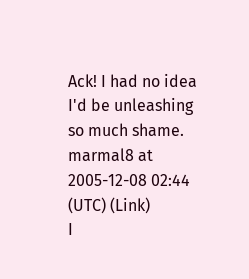Ack! I had no idea I'd be unleashing so much shame.
marmal8 at 2005-12-08 02:44 (UTC) (Link)
I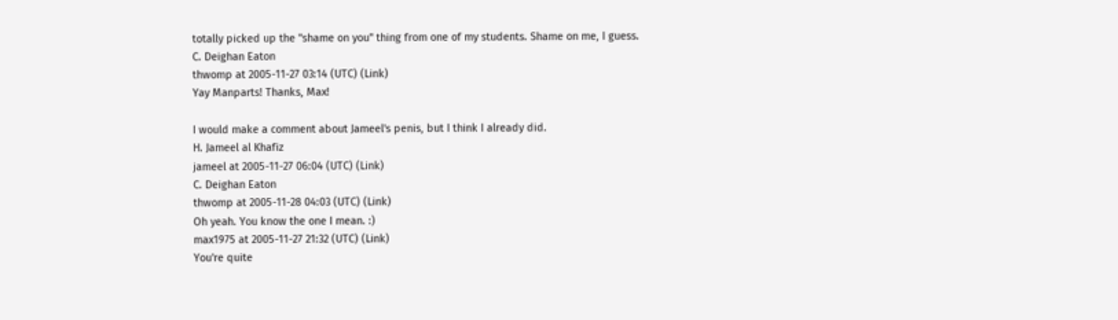totally picked up the "shame on you" thing from one of my students. Shame on me, I guess.
C. Deighan Eaton
thwomp at 2005-11-27 03:14 (UTC) (Link)
Yay Manparts! Thanks, Max!

I would make a comment about Jameel's penis, but I think I already did.
H. Jameel al Khafiz
jameel at 2005-11-27 06:04 (UTC) (Link)
C. Deighan Eaton
thwomp at 2005-11-28 04:03 (UTC) (Link)
Oh yeah. You know the one I mean. :)
max1975 at 2005-11-27 21:32 (UTC) (Link)
You're quite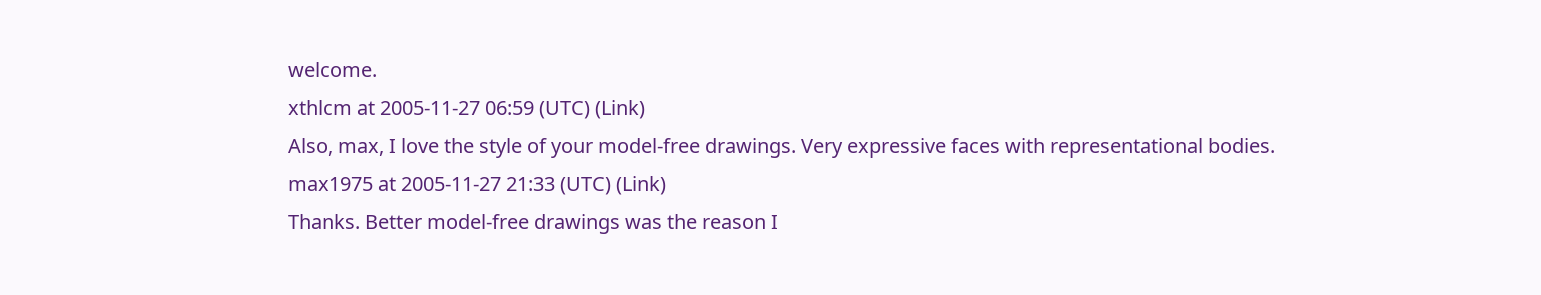welcome.
xthlcm at 2005-11-27 06:59 (UTC) (Link)
Also, max, I love the style of your model-free drawings. Very expressive faces with representational bodies.
max1975 at 2005-11-27 21:33 (UTC) (Link)
Thanks. Better model-free drawings was the reason I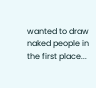wanted to draw naked people in the first place...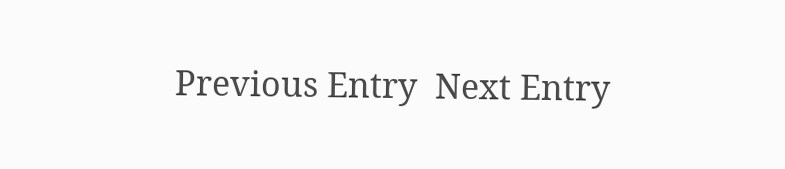Previous Entry  Next Entry